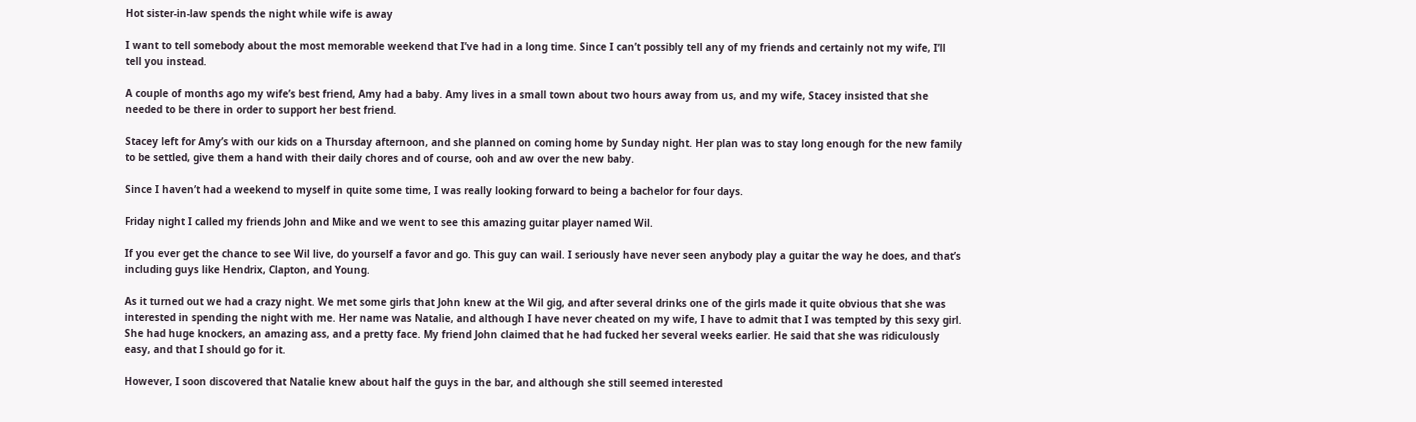Hot sister-in-law spends the night while wife is away

I want to tell somebody about the most memorable weekend that I’ve had in a long time. Since I can’t possibly tell any of my friends and certainly not my wife, I’ll tell you instead.

A couple of months ago my wife’s best friend, Amy had a baby. Amy lives in a small town about two hours away from us, and my wife, Stacey insisted that she needed to be there in order to support her best friend.

Stacey left for Amy’s with our kids on a Thursday afternoon, and she planned on coming home by Sunday night. Her plan was to stay long enough for the new family to be settled, give them a hand with their daily chores and of course, ooh and aw over the new baby.

Since I haven’t had a weekend to myself in quite some time, I was really looking forward to being a bachelor for four days.

Friday night I called my friends John and Mike and we went to see this amazing guitar player named Wil.

If you ever get the chance to see Wil live, do yourself a favor and go. This guy can wail. I seriously have never seen anybody play a guitar the way he does, and that’s including guys like Hendrix, Clapton, and Young.

As it turned out we had a crazy night. We met some girls that John knew at the Wil gig, and after several drinks one of the girls made it quite obvious that she was interested in spending the night with me. Her name was Natalie, and although I have never cheated on my wife, I have to admit that I was tempted by this sexy girl. She had huge knockers, an amazing ass, and a pretty face. My friend John claimed that he had fucked her several weeks earlier. He said that she was ridiculously easy, and that I should go for it.

However, I soon discovered that Natalie knew about half the guys in the bar, and although she still seemed interested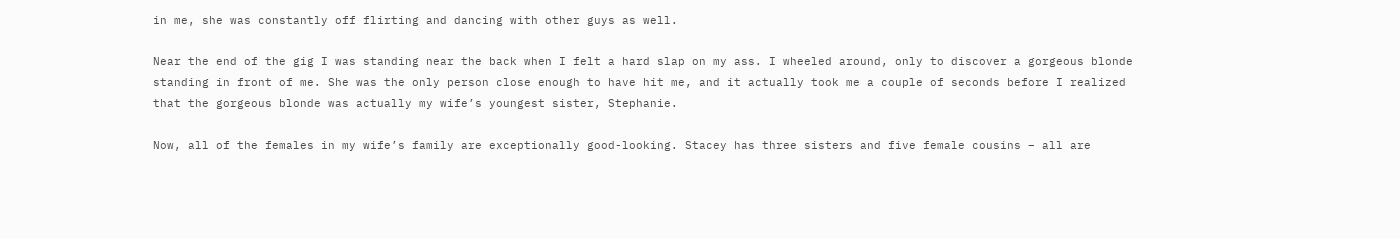in me, she was constantly off flirting and dancing with other guys as well.

Near the end of the gig I was standing near the back when I felt a hard slap on my ass. I wheeled around, only to discover a gorgeous blonde standing in front of me. She was the only person close enough to have hit me, and it actually took me a couple of seconds before I realized that the gorgeous blonde was actually my wife’s youngest sister, Stephanie.

Now, all of the females in my wife’s family are exceptionally good-looking. Stacey has three sisters and five female cousins – all are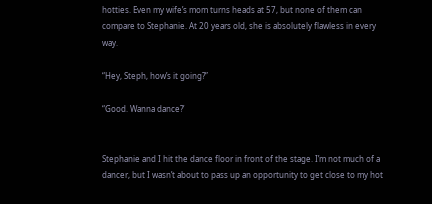hotties. Even my wife’s mom turns heads at 57, but none of them can compare to Stephanie. At 20 years old, she is absolutely flawless in every way.

“Hey, Steph, how’s it going?”

“Good. Wanna dance?’


Stephanie and I hit the dance floor in front of the stage. I’m not much of a dancer, but I wasn’t about to pass up an opportunity to get close to my hot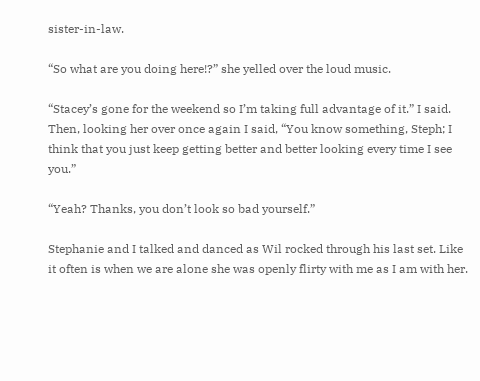sister-in-law.

“So what are you doing here!?” she yelled over the loud music.

“Stacey’s gone for the weekend so I’m taking full advantage of it.” I said. Then, looking her over once again I said, “You know something, Steph; I think that you just keep getting better and better looking every time I see you.”

“Yeah? Thanks, you don’t look so bad yourself.”

Stephanie and I talked and danced as Wil rocked through his last set. Like it often is when we are alone she was openly flirty with me as I am with her.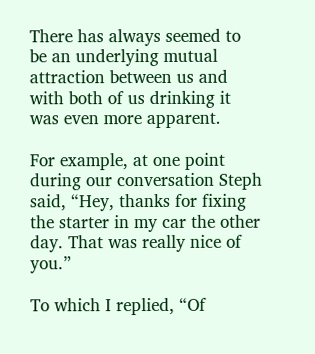There has always seemed to be an underlying mutual attraction between us and with both of us drinking it was even more apparent.

For example, at one point during our conversation Steph said, “Hey, thanks for fixing the starter in my car the other day. That was really nice of you.”

To which I replied, “Of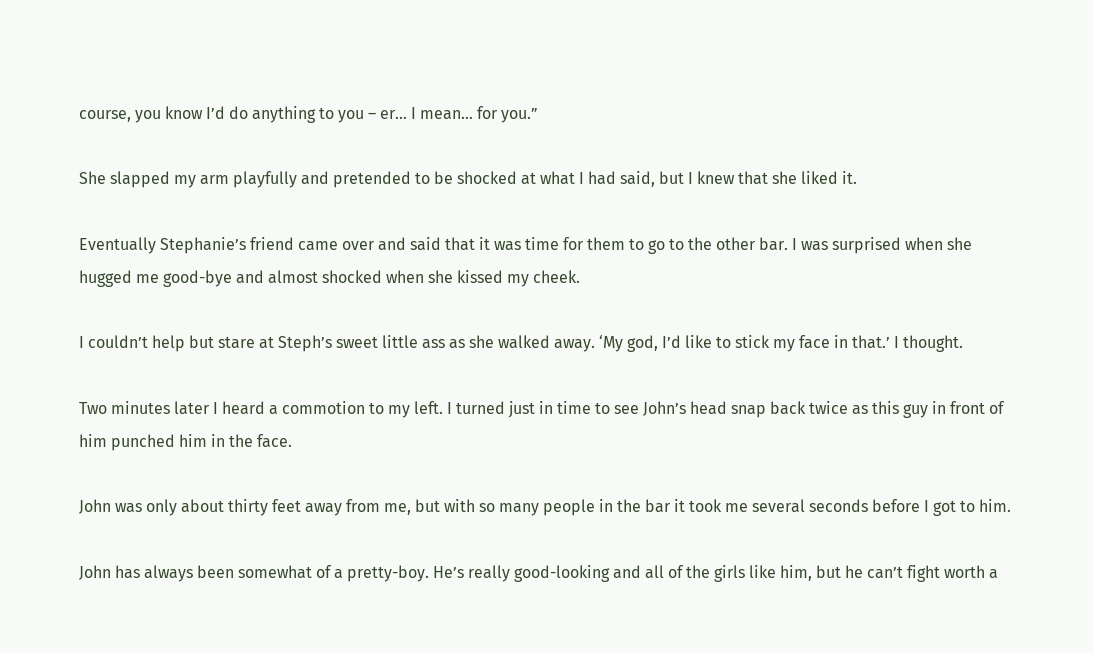course, you know I’d do anything to you – er… I mean… for you.”

She slapped my arm playfully and pretended to be shocked at what I had said, but I knew that she liked it.

Eventually Stephanie’s friend came over and said that it was time for them to go to the other bar. I was surprised when she hugged me good-bye and almost shocked when she kissed my cheek.

I couldn’t help but stare at Steph’s sweet little ass as she walked away. ‘My god, I’d like to stick my face in that.’ I thought.

Two minutes later I heard a commotion to my left. I turned just in time to see John’s head snap back twice as this guy in front of him punched him in the face.

John was only about thirty feet away from me, but with so many people in the bar it took me several seconds before I got to him.

John has always been somewhat of a pretty-boy. He’s really good-looking and all of the girls like him, but he can’t fight worth a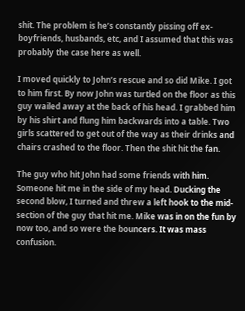shit. The problem is he’s constantly pissing off ex-boyfriends, husbands, etc, and I assumed that this was probably the case here as well.

I moved quickly to John’s rescue and so did Mike. I got to him first. By now John was turtled on the floor as this guy wailed away at the back of his head. I grabbed him by his shirt and flung him backwards into a table. Two girls scattered to get out of the way as their drinks and chairs crashed to the floor. Then the shit hit the fan.

The guy who hit John had some friends with him. Someone hit me in the side of my head. Ducking the second blow, I turned and threw a left hook to the mid-section of the guy that hit me. Mike was in on the fun by now too, and so were the bouncers. It was mass confusion.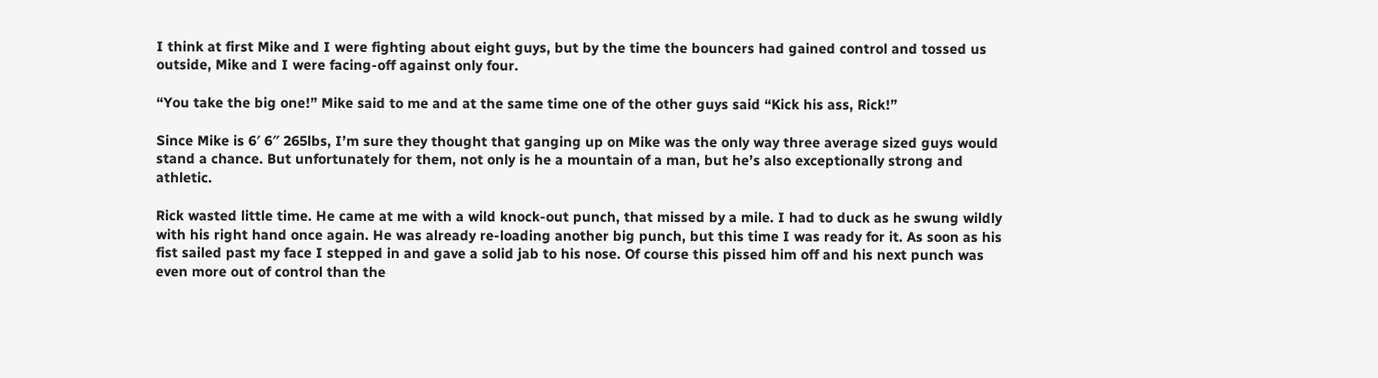I think at first Mike and I were fighting about eight guys, but by the time the bouncers had gained control and tossed us outside, Mike and I were facing-off against only four.

“You take the big one!” Mike said to me and at the same time one of the other guys said “Kick his ass, Rick!”

Since Mike is 6′ 6″ 265lbs, I’m sure they thought that ganging up on Mike was the only way three average sized guys would stand a chance. But unfortunately for them, not only is he a mountain of a man, but he’s also exceptionally strong and athletic.

Rick wasted little time. He came at me with a wild knock-out punch, that missed by a mile. I had to duck as he swung wildly with his right hand once again. He was already re-loading another big punch, but this time I was ready for it. As soon as his fist sailed past my face I stepped in and gave a solid jab to his nose. Of course this pissed him off and his next punch was even more out of control than the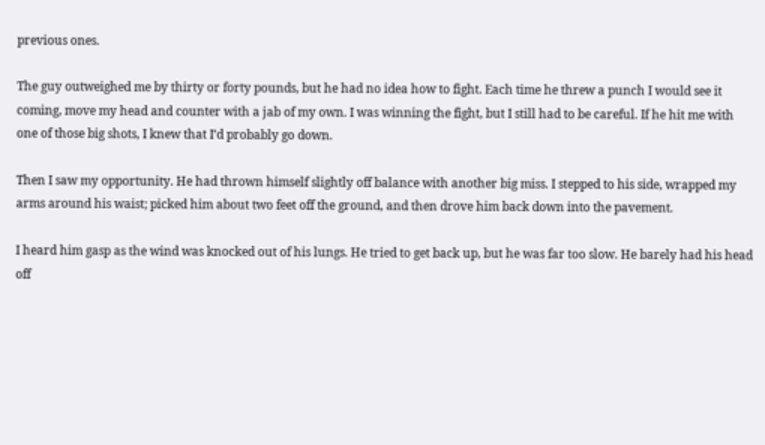previous ones.

The guy outweighed me by thirty or forty pounds, but he had no idea how to fight. Each time he threw a punch I would see it coming, move my head and counter with a jab of my own. I was winning the fight, but I still had to be careful. If he hit me with one of those big shots, I knew that I’d probably go down.

Then I saw my opportunity. He had thrown himself slightly off balance with another big miss. I stepped to his side, wrapped my arms around his waist; picked him about two feet off the ground, and then drove him back down into the pavement.

I heard him gasp as the wind was knocked out of his lungs. He tried to get back up, but he was far too slow. He barely had his head off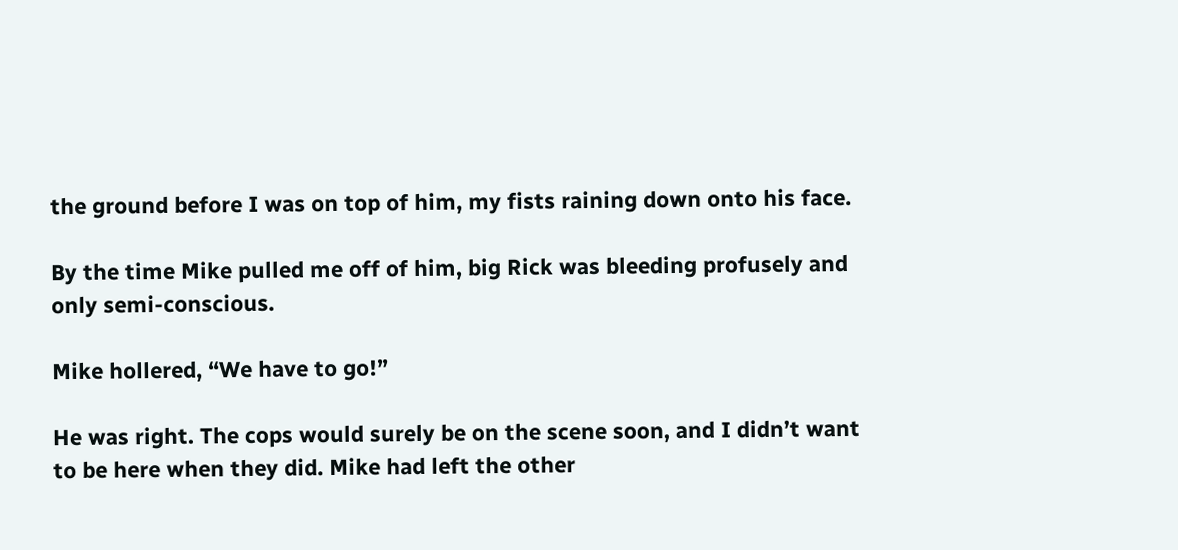the ground before I was on top of him, my fists raining down onto his face.

By the time Mike pulled me off of him, big Rick was bleeding profusely and only semi-conscious.

Mike hollered, “We have to go!”

He was right. The cops would surely be on the scene soon, and I didn’t want to be here when they did. Mike had left the other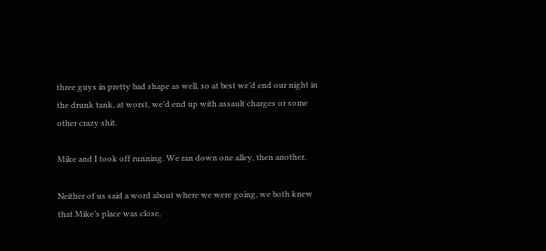three guys in pretty bad shape as well, so at best we’d end our night in the drunk tank, at worst, we’d end up with assault charges or some other crazy shit.

Mike and I took off running. We ran down one alley, then another.

Neither of us said a word about where we were going, we both knew that Mike’s place was close,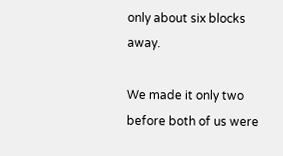only about six blocks away.

We made it only two before both of us were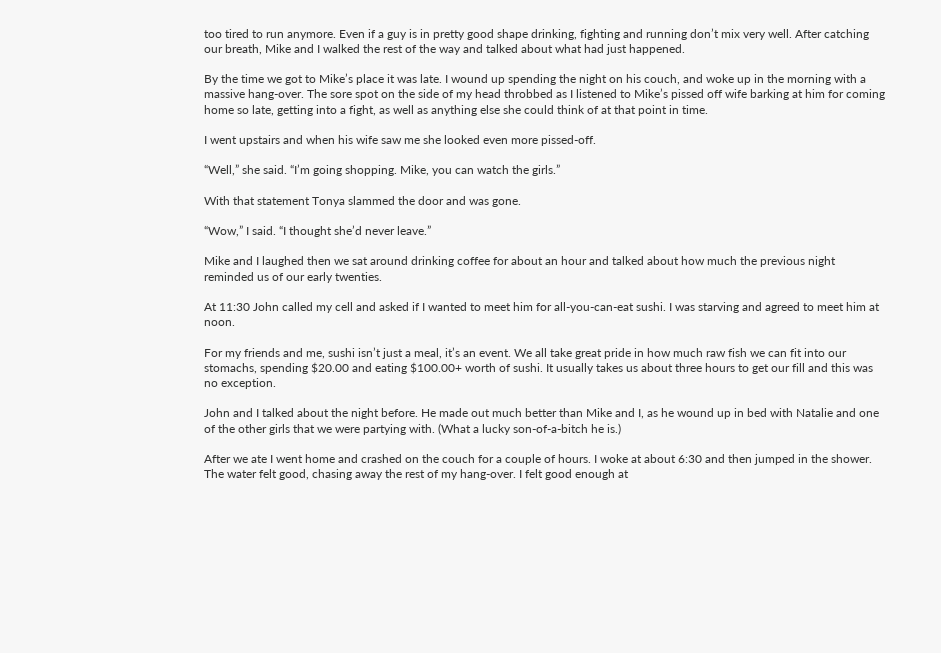too tired to run anymore. Even if a guy is in pretty good shape drinking, fighting and running don’t mix very well. After catching our breath, Mike and I walked the rest of the way and talked about what had just happened.

By the time we got to Mike’s place it was late. I wound up spending the night on his couch, and woke up in the morning with a massive hang-over. The sore spot on the side of my head throbbed as I listened to Mike’s pissed off wife barking at him for coming home so late, getting into a fight, as well as anything else she could think of at that point in time.

I went upstairs and when his wife saw me she looked even more pissed-off.

“Well,” she said. “I’m going shopping. Mike, you can watch the girls.”

With that statement Tonya slammed the door and was gone.

“Wow,” I said. “I thought she’d never leave.”

Mike and I laughed then we sat around drinking coffee for about an hour and talked about how much the previous night reminded us of our early twenties.

At 11:30 John called my cell and asked if I wanted to meet him for all-you-can-eat sushi. I was starving and agreed to meet him at noon.

For my friends and me, sushi isn’t just a meal, it’s an event. We all take great pride in how much raw fish we can fit into our stomachs, spending $20.00 and eating $100.00+ worth of sushi. It usually takes us about three hours to get our fill and this was no exception.

John and I talked about the night before. He made out much better than Mike and I, as he wound up in bed with Natalie and one of the other girls that we were partying with. (What a lucky son-of-a-bitch he is.)

After we ate I went home and crashed on the couch for a couple of hours. I woke at about 6:30 and then jumped in the shower. The water felt good, chasing away the rest of my hang-over. I felt good enough at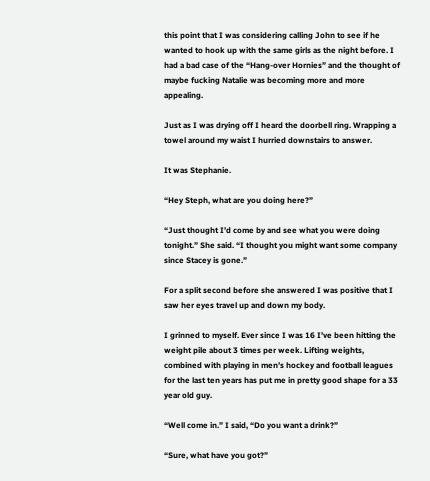this point that I was considering calling John to see if he wanted to hook up with the same girls as the night before. I had a bad case of the “Hang-over Hornies” and the thought of maybe fucking Natalie was becoming more and more appealing.

Just as I was drying off I heard the doorbell ring. Wrapping a towel around my waist I hurried downstairs to answer.

It was Stephanie.

“Hey Steph, what are you doing here?”

“Just thought I’d come by and see what you were doing tonight.” She said. “I thought you might want some company since Stacey is gone.”

For a split second before she answered I was positive that I saw her eyes travel up and down my body.

I grinned to myself. Ever since I was 16 I’ve been hitting the weight pile about 3 times per week. Lifting weights, combined with playing in men’s hockey and football leagues for the last ten years has put me in pretty good shape for a 33 year old guy.

“Well come in.” I said, “Do you want a drink?”

“Sure, what have you got?”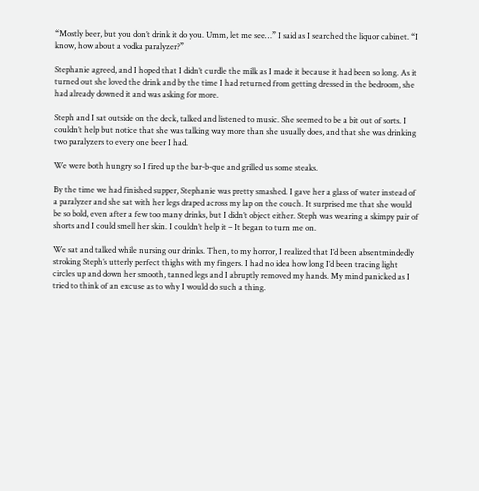“Mostly beer, but you don’t drink it do you. Umm, let me see…” I said as I searched the liquor cabinet. “I know, how about a vodka paralyzer?”

Stephanie agreed, and I hoped that I didn’t curdle the milk as I made it because it had been so long. As it turned out she loved the drink and by the time I had returned from getting dressed in the bedroom, she had already downed it and was asking for more.

Steph and I sat outside on the deck, talked and listened to music. She seemed to be a bit out of sorts. I couldn’t help but notice that she was talking way more than she usually does, and that she was drinking two paralyzers to every one beer I had.

We were both hungry so I fired up the bar-b-que and grilled us some steaks.

By the time we had finished supper, Stephanie was pretty smashed. I gave her a glass of water instead of a paralyzer and she sat with her legs draped across my lap on the couch. It surprised me that she would be so bold, even after a few too many drinks, but I didn’t object either. Steph was wearing a skimpy pair of shorts and I could smell her skin. I couldn’t help it – It began to turn me on.

We sat and talked while nursing our drinks. Then, to my horror, I realized that I’d been absentmindedly stroking Steph’s utterly perfect thighs with my fingers. I had no idea how long I’d been tracing light circles up and down her smooth, tanned legs and I abruptly removed my hands. My mind panicked as I tried to think of an excuse as to why I would do such a thing.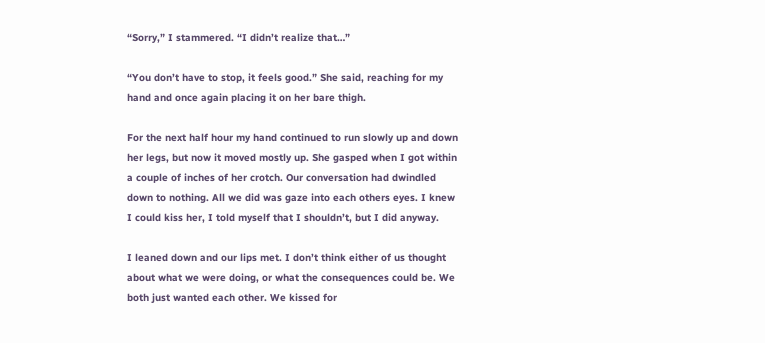“Sorry,” I stammered. “I didn’t realize that…”

“You don’t have to stop, it feels good.” She said, reaching for my hand and once again placing it on her bare thigh.

For the next half hour my hand continued to run slowly up and down her legs, but now it moved mostly up. She gasped when I got within a couple of inches of her crotch. Our conversation had dwindled down to nothing. All we did was gaze into each others eyes. I knew I could kiss her, I told myself that I shouldn’t, but I did anyway.

I leaned down and our lips met. I don’t think either of us thought about what we were doing, or what the consequences could be. We both just wanted each other. We kissed for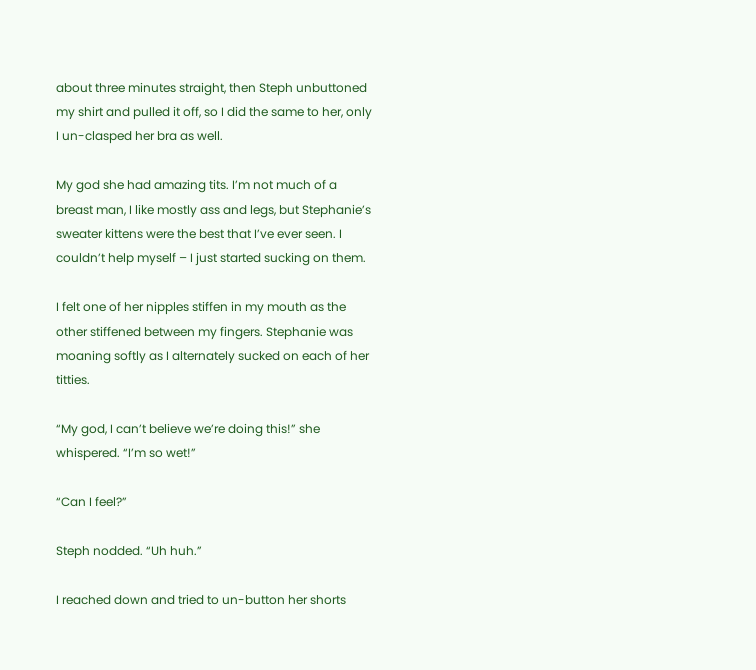about three minutes straight, then Steph unbuttoned my shirt and pulled it off, so I did the same to her, only I un-clasped her bra as well.

My god she had amazing tits. I’m not much of a breast man, I like mostly ass and legs, but Stephanie’s sweater kittens were the best that I’ve ever seen. I couldn’t help myself – I just started sucking on them.

I felt one of her nipples stiffen in my mouth as the other stiffened between my fingers. Stephanie was moaning softly as I alternately sucked on each of her titties.

“My god, I can’t believe we’re doing this!” she whispered. “I’m so wet!”

“Can I feel?”

Steph nodded. “Uh huh.”

I reached down and tried to un-button her shorts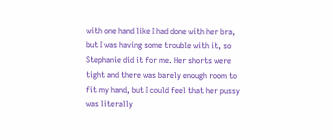with one hand like I had done with her bra, but I was having some trouble with it, so Stephanie did it for me. Her shorts were tight and there was barely enough room to fit my hand, but I could feel that her pussy was literally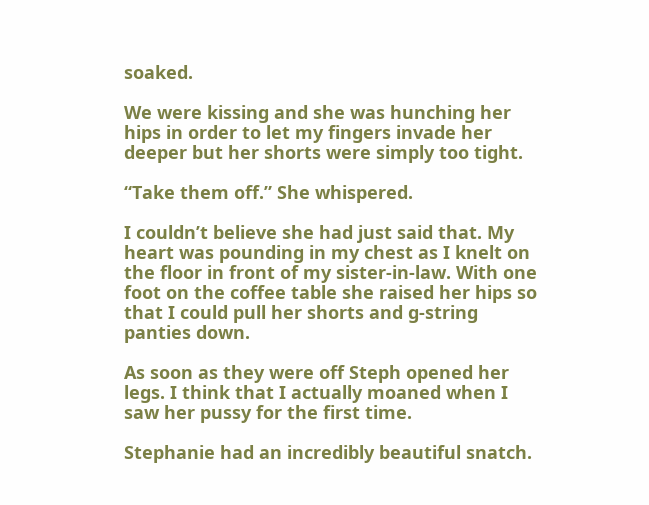soaked.

We were kissing and she was hunching her hips in order to let my fingers invade her deeper but her shorts were simply too tight.

“Take them off.” She whispered.

I couldn’t believe she had just said that. My heart was pounding in my chest as I knelt on the floor in front of my sister-in-law. With one foot on the coffee table she raised her hips so that I could pull her shorts and g-string panties down.

As soon as they were off Steph opened her legs. I think that I actually moaned when I saw her pussy for the first time.

Stephanie had an incredibly beautiful snatch.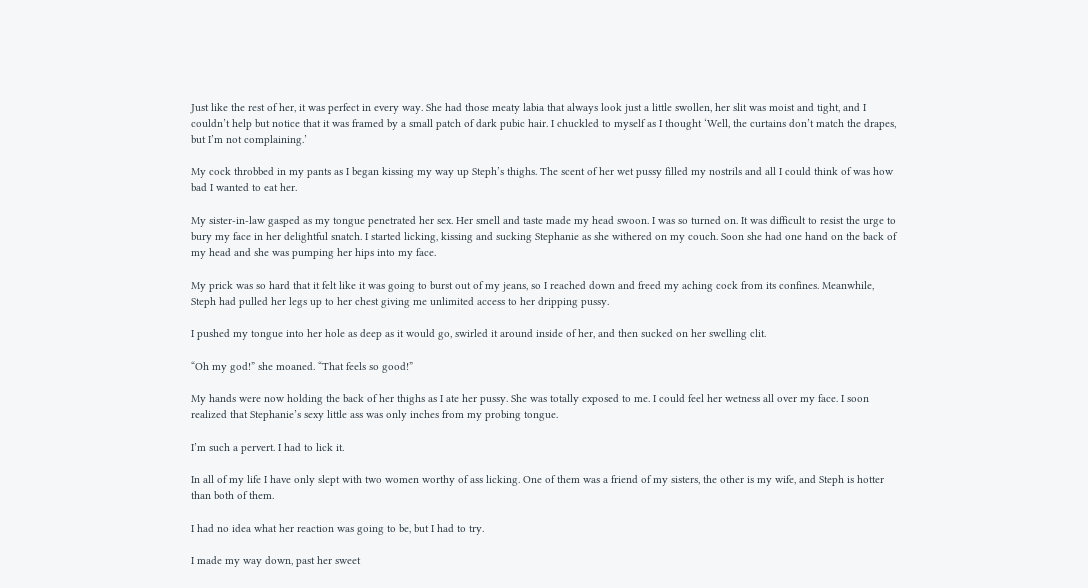Just like the rest of her, it was perfect in every way. She had those meaty labia that always look just a little swollen, her slit was moist and tight, and I couldn’t help but notice that it was framed by a small patch of dark pubic hair. I chuckled to myself as I thought ‘Well, the curtains don’t match the drapes, but I’m not complaining.’

My cock throbbed in my pants as I began kissing my way up Steph’s thighs. The scent of her wet pussy filled my nostrils and all I could think of was how bad I wanted to eat her.

My sister-in-law gasped as my tongue penetrated her sex. Her smell and taste made my head swoon. I was so turned on. It was difficult to resist the urge to bury my face in her delightful snatch. I started licking, kissing and sucking Stephanie as she withered on my couch. Soon she had one hand on the back of my head and she was pumping her hips into my face.

My prick was so hard that it felt like it was going to burst out of my jeans, so I reached down and freed my aching cock from its confines. Meanwhile, Steph had pulled her legs up to her chest giving me unlimited access to her dripping pussy.

I pushed my tongue into her hole as deep as it would go, swirled it around inside of her, and then sucked on her swelling clit.

“Oh my god!” she moaned. “That feels so good!”

My hands were now holding the back of her thighs as I ate her pussy. She was totally exposed to me. I could feel her wetness all over my face. I soon realized that Stephanie’s sexy little ass was only inches from my probing tongue.

I’m such a pervert. I had to lick it.

In all of my life I have only slept with two women worthy of ass licking. One of them was a friend of my sisters, the other is my wife, and Steph is hotter than both of them.

I had no idea what her reaction was going to be, but I had to try.

I made my way down, past her sweet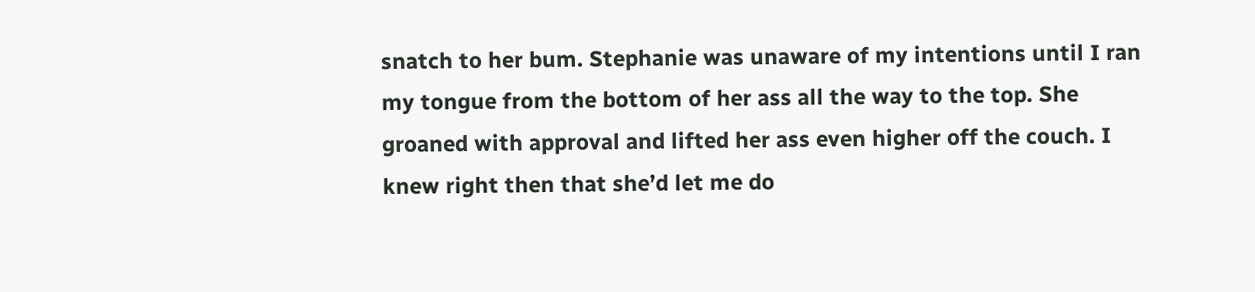snatch to her bum. Stephanie was unaware of my intentions until I ran my tongue from the bottom of her ass all the way to the top. She groaned with approval and lifted her ass even higher off the couch. I knew right then that she’d let me do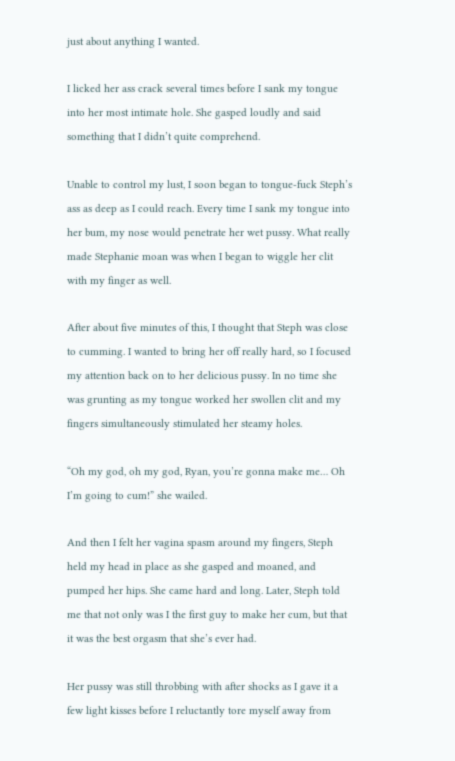just about anything I wanted.

I licked her ass crack several times before I sank my tongue into her most intimate hole. She gasped loudly and said something that I didn’t quite comprehend.

Unable to control my lust, I soon began to tongue-fuck Steph’s ass as deep as I could reach. Every time I sank my tongue into her bum, my nose would penetrate her wet pussy. What really made Stephanie moan was when I began to wiggle her clit with my finger as well.

After about five minutes of this, I thought that Steph was close to cumming. I wanted to bring her off really hard, so I focused my attention back on to her delicious pussy. In no time she was grunting as my tongue worked her swollen clit and my fingers simultaneously stimulated her steamy holes.

“Oh my god, oh my god, Ryan, you’re gonna make me… Oh I’m going to cum!” she wailed.

And then I felt her vagina spasm around my fingers, Steph held my head in place as she gasped and moaned, and pumped her hips. She came hard and long. Later, Steph told me that not only was I the first guy to make her cum, but that it was the best orgasm that she’s ever had.

Her pussy was still throbbing with after shocks as I gave it a few light kisses before I reluctantly tore myself away from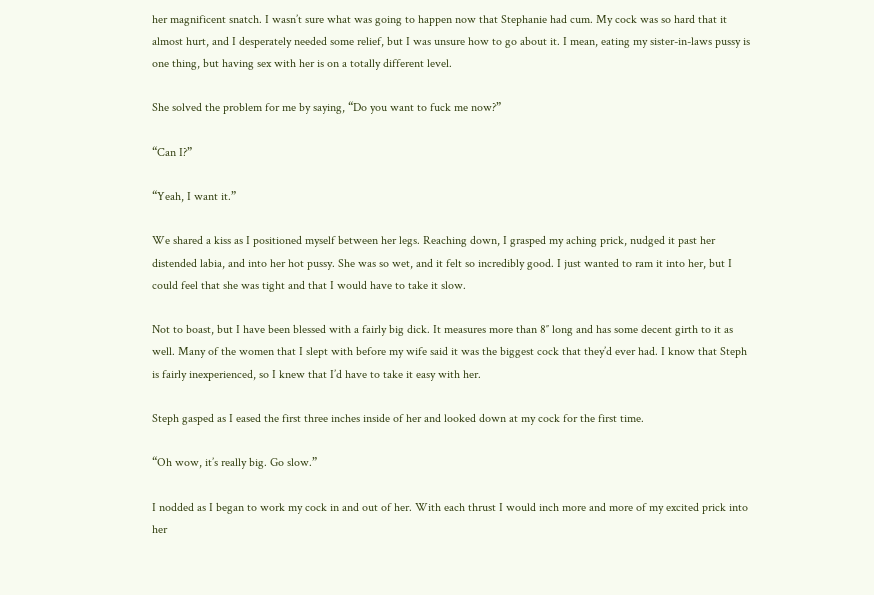her magnificent snatch. I wasn’t sure what was going to happen now that Stephanie had cum. My cock was so hard that it almost hurt, and I desperately needed some relief, but I was unsure how to go about it. I mean, eating my sister-in-laws pussy is one thing, but having sex with her is on a totally different level.

She solved the problem for me by saying, “Do you want to fuck me now?”

“Can I?”

“Yeah, I want it.”

We shared a kiss as I positioned myself between her legs. Reaching down, I grasped my aching prick, nudged it past her distended labia, and into her hot pussy. She was so wet, and it felt so incredibly good. I just wanted to ram it into her, but I could feel that she was tight and that I would have to take it slow.

Not to boast, but I have been blessed with a fairly big dick. It measures more than 8″ long and has some decent girth to it as well. Many of the women that I slept with before my wife said it was the biggest cock that they’d ever had. I know that Steph is fairly inexperienced, so I knew that I’d have to take it easy with her.

Steph gasped as I eased the first three inches inside of her and looked down at my cock for the first time.

“Oh wow, it’s really big. Go slow.”

I nodded as I began to work my cock in and out of her. With each thrust I would inch more and more of my excited prick into her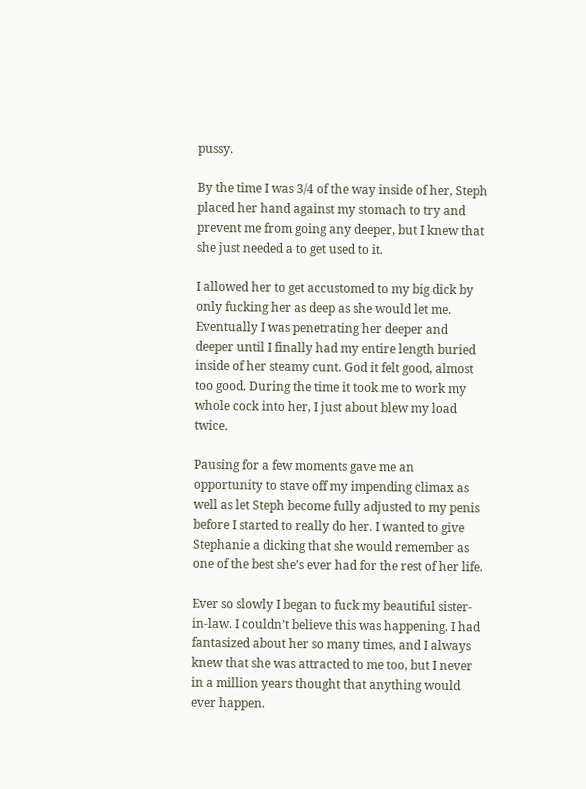pussy.

By the time I was 3/4 of the way inside of her, Steph placed her hand against my stomach to try and prevent me from going any deeper, but I knew that she just needed a to get used to it.

I allowed her to get accustomed to my big dick by only fucking her as deep as she would let me. Eventually I was penetrating her deeper and deeper until I finally had my entire length buried inside of her steamy cunt. God it felt good, almost too good. During the time it took me to work my whole cock into her, I just about blew my load twice.

Pausing for a few moments gave me an opportunity to stave off my impending climax as well as let Steph become fully adjusted to my penis before I started to really do her. I wanted to give Stephanie a dicking that she would remember as one of the best she’s ever had for the rest of her life.

Ever so slowly I began to fuck my beautiful sister-in-law. I couldn’t believe this was happening. I had fantasized about her so many times, and I always knew that she was attracted to me too, but I never in a million years thought that anything would ever happen.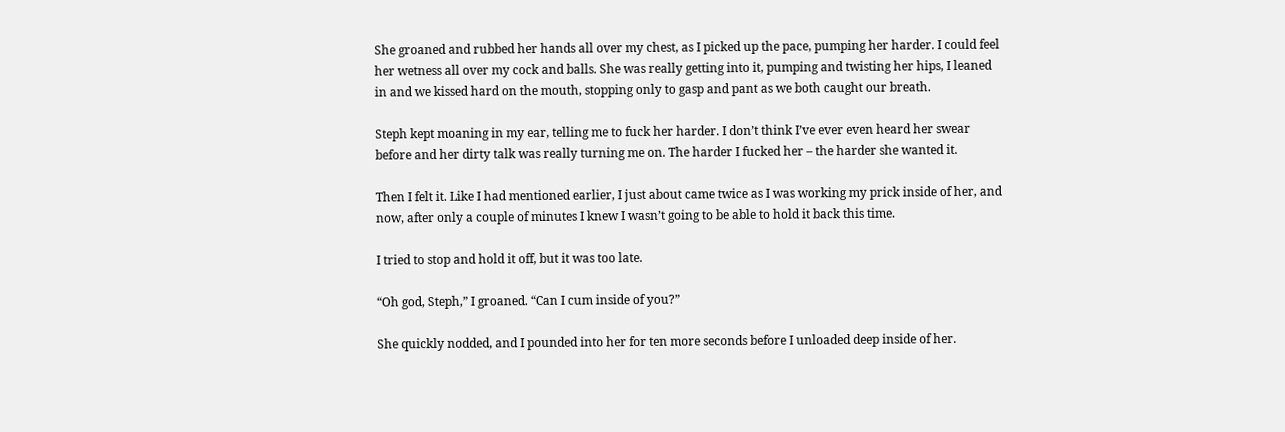She groaned and rubbed her hands all over my chest, as I picked up the pace, pumping her harder. I could feel her wetness all over my cock and balls. She was really getting into it, pumping and twisting her hips, I leaned in and we kissed hard on the mouth, stopping only to gasp and pant as we both caught our breath.

Steph kept moaning in my ear, telling me to fuck her harder. I don’t think I’ve ever even heard her swear before and her dirty talk was really turning me on. The harder I fucked her – the harder she wanted it.

Then I felt it. Like I had mentioned earlier, I just about came twice as I was working my prick inside of her, and now, after only a couple of minutes I knew I wasn’t going to be able to hold it back this time.

I tried to stop and hold it off, but it was too late.

“Oh god, Steph,” I groaned. “Can I cum inside of you?”

She quickly nodded, and I pounded into her for ten more seconds before I unloaded deep inside of her.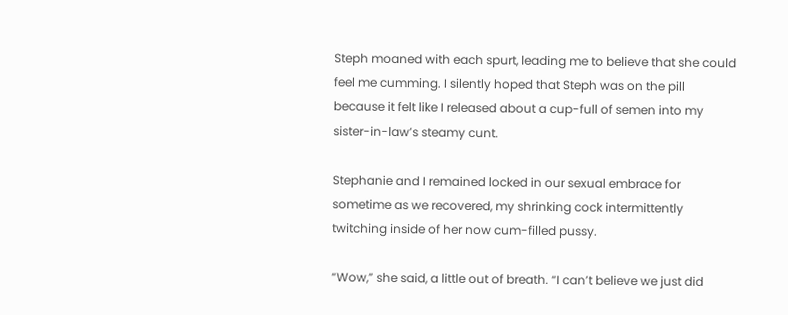Steph moaned with each spurt, leading me to believe that she could feel me cumming. I silently hoped that Steph was on the pill because it felt like I released about a cup-full of semen into my sister-in-law’s steamy cunt.

Stephanie and I remained locked in our sexual embrace for sometime as we recovered, my shrinking cock intermittently twitching inside of her now cum-filled pussy.

“Wow,” she said, a little out of breath. “I can’t believe we just did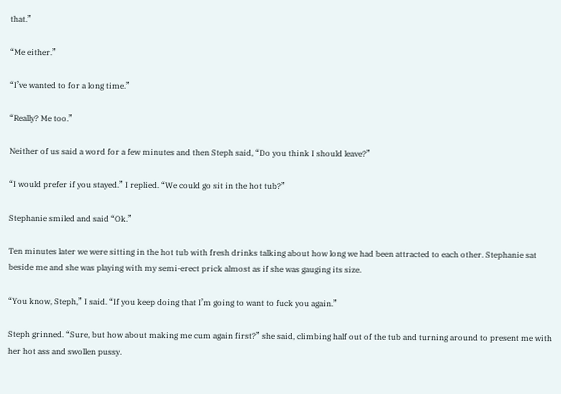that.”

“Me either.”

“I’ve wanted to for a long time.”

“Really? Me too.”

Neither of us said a word for a few minutes and then Steph said, “Do you think I should leave?”

“I would prefer if you stayed.” I replied. “We could go sit in the hot tub?”

Stephanie smiled and said “Ok.”

Ten minutes later we were sitting in the hot tub with fresh drinks talking about how long we had been attracted to each other. Stephanie sat beside me and she was playing with my semi-erect prick almost as if she was gauging its size.

“You know, Steph,” I said. “If you keep doing that I’m going to want to fuck you again.”

Steph grinned. “Sure, but how about making me cum again first?” she said, climbing half out of the tub and turning around to present me with her hot ass and swollen pussy.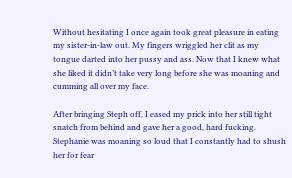Without hesitating I once again took great pleasure in eating my sister-in-law out. My fingers wriggled her clit as my tongue darted into her pussy and ass. Now that I knew what she liked it didn’t take very long before she was moaning and cumming all over my face.

After bringing Steph off, I eased my prick into her still tight snatch from behind and gave her a good, hard fucking. Stephanie was moaning so loud that I constantly had to shush her for fear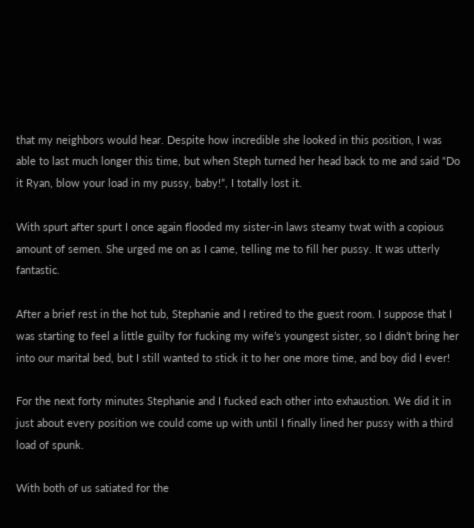that my neighbors would hear. Despite how incredible she looked in this position, I was able to last much longer this time, but when Steph turned her head back to me and said “Do it Ryan, blow your load in my pussy, baby!”, I totally lost it.

With spurt after spurt I once again flooded my sister-in laws steamy twat with a copious amount of semen. She urged me on as I came, telling me to fill her pussy. It was utterly fantastic.

After a brief rest in the hot tub, Stephanie and I retired to the guest room. I suppose that I was starting to feel a little guilty for fucking my wife’s youngest sister, so I didn’t bring her into our marital bed, but I still wanted to stick it to her one more time, and boy did I ever!

For the next forty minutes Stephanie and I fucked each other into exhaustion. We did it in just about every position we could come up with until I finally lined her pussy with a third load of spunk.

With both of us satiated for the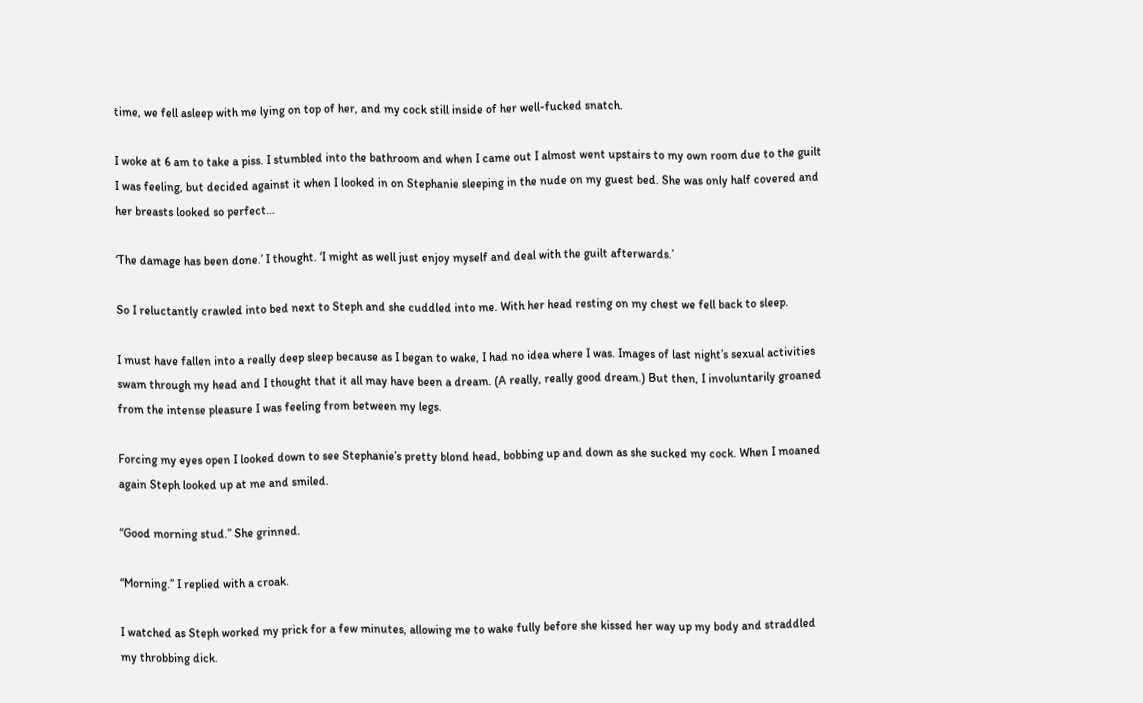time, we fell asleep with me lying on top of her, and my cock still inside of her well-fucked snatch.

I woke at 6 am to take a piss. I stumbled into the bathroom and when I came out I almost went upstairs to my own room due to the guilt I was feeling, but decided against it when I looked in on Stephanie sleeping in the nude on my guest bed. She was only half covered and her breasts looked so perfect…

‘The damage has been done.’ I thought. ‘I might as well just enjoy myself and deal with the guilt afterwards.’

So I reluctantly crawled into bed next to Steph and she cuddled into me. With her head resting on my chest we fell back to sleep.

I must have fallen into a really deep sleep because as I began to wake, I had no idea where I was. Images of last night’s sexual activities swam through my head and I thought that it all may have been a dream. (A really, really good dream.) But then, I involuntarily groaned from the intense pleasure I was feeling from between my legs.

Forcing my eyes open I looked down to see Stephanie’s pretty blond head, bobbing up and down as she sucked my cock. When I moaned again Steph looked up at me and smiled.

“Good morning stud.” She grinned.

“Morning.” I replied with a croak.

I watched as Steph worked my prick for a few minutes, allowing me to wake fully before she kissed her way up my body and straddled my throbbing dick.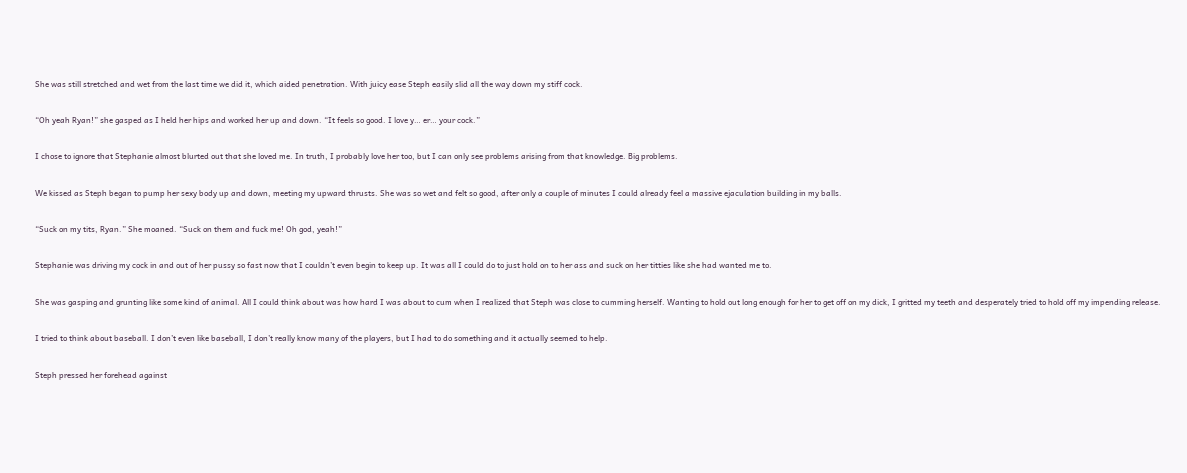She was still stretched and wet from the last time we did it, which aided penetration. With juicy ease Steph easily slid all the way down my stiff cock.

“Oh yeah Ryan!” she gasped as I held her hips and worked her up and down. “It feels so good. I love y… er… your cock.”

I chose to ignore that Stephanie almost blurted out that she loved me. In truth, I probably love her too, but I can only see problems arising from that knowledge. Big problems.

We kissed as Steph began to pump her sexy body up and down, meeting my upward thrusts. She was so wet and felt so good, after only a couple of minutes I could already feel a massive ejaculation building in my balls.

“Suck on my tits, Ryan.” She moaned. “Suck on them and fuck me! Oh god, yeah!”

Stephanie was driving my cock in and out of her pussy so fast now that I couldn’t even begin to keep up. It was all I could do to just hold on to her ass and suck on her titties like she had wanted me to.

She was gasping and grunting like some kind of animal. All I could think about was how hard I was about to cum when I realized that Steph was close to cumming herself. Wanting to hold out long enough for her to get off on my dick, I gritted my teeth and desperately tried to hold off my impending release.

I tried to think about baseball. I don’t even like baseball, I don’t really know many of the players, but I had to do something and it actually seemed to help.

Steph pressed her forehead against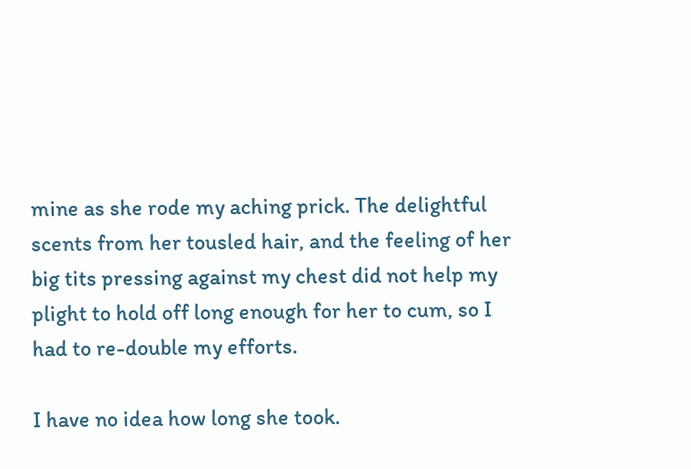mine as she rode my aching prick. The delightful scents from her tousled hair, and the feeling of her big tits pressing against my chest did not help my plight to hold off long enough for her to cum, so I had to re-double my efforts.

I have no idea how long she took.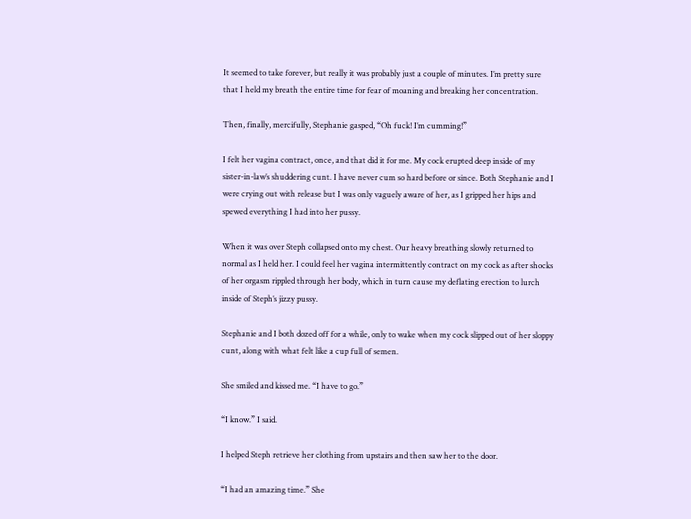It seemed to take forever, but really it was probably just a couple of minutes. I’m pretty sure that I held my breath the entire time for fear of moaning and breaking her concentration.

Then, finally, mercifully, Stephanie gasped, “Oh fuck! I’m cumming!”

I felt her vagina contract, once, and that did it for me. My cock erupted deep inside of my sister-in-law’s shuddering cunt. I have never cum so hard before or since. Both Stephanie and I were crying out with release but I was only vaguely aware of her, as I gripped her hips and spewed everything I had into her pussy.

When it was over Steph collapsed onto my chest. Our heavy breathing slowly returned to normal as I held her. I could feel her vagina intermittently contract on my cock as after shocks of her orgasm rippled through her body, which in turn cause my deflating erection to lurch inside of Steph’s jizzy pussy.

Stephanie and I both dozed off for a while, only to wake when my cock slipped out of her sloppy cunt, along with what felt like a cup full of semen.

She smiled and kissed me. “I have to go.”

“I know.” I said.

I helped Steph retrieve her clothing from upstairs and then saw her to the door.

“I had an amazing time.” She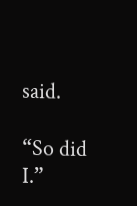said.

“So did I.”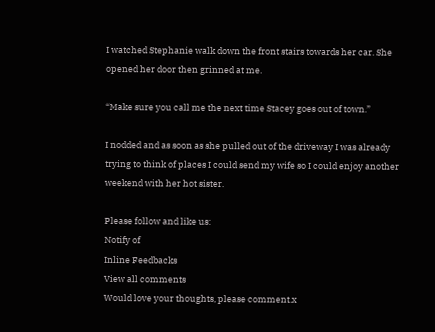I watched Stephanie walk down the front stairs towards her car. She opened her door then grinned at me.

“Make sure you call me the next time Stacey goes out of town.”

I nodded and as soon as she pulled out of the driveway I was already trying to think of places I could send my wife so I could enjoy another weekend with her hot sister.

Please follow and like us:
Notify of
Inline Feedbacks
View all comments
Would love your thoughts, please comment.x